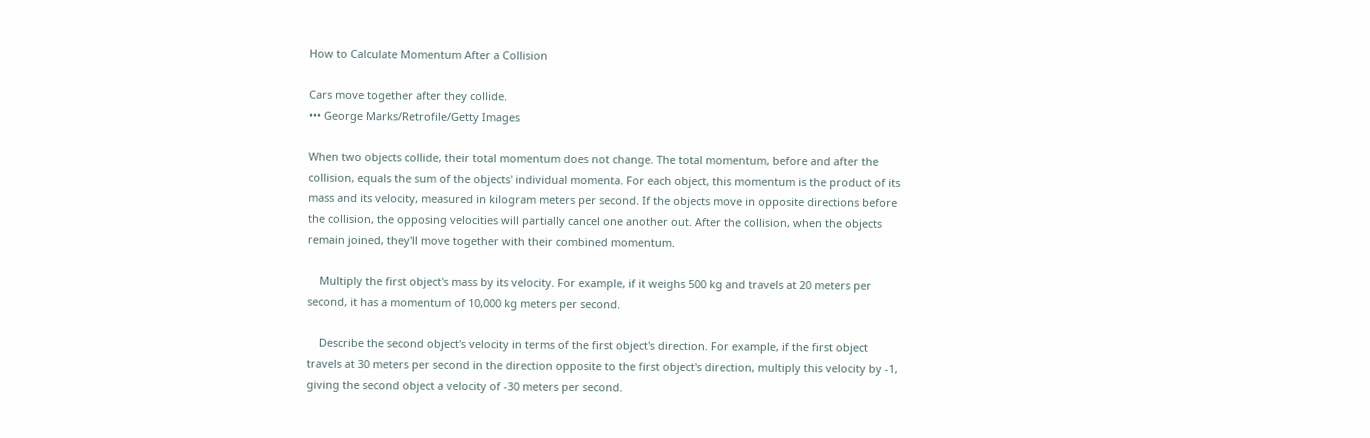How to Calculate Momentum After a Collision

Cars move together after they collide.
••• George Marks/Retrofile/Getty Images

When two objects collide, their total momentum does not change. The total momentum, before and after the collision, equals the sum of the objects' individual momenta. For each object, this momentum is the product of its mass and its velocity, measured in kilogram meters per second. If the objects move in opposite directions before the collision, the opposing velocities will partially cancel one another out. After the collision, when the objects remain joined, they'll move together with their combined momentum.

    Multiply the first object's mass by its velocity. For example, if it weighs 500 kg and travels at 20 meters per second, it has a momentum of 10,000 kg meters per second.

    Describe the second object's velocity in terms of the first object's direction. For example, if the first object travels at 30 meters per second in the direction opposite to the first object's direction, multiply this velocity by -1, giving the second object a velocity of -30 meters per second.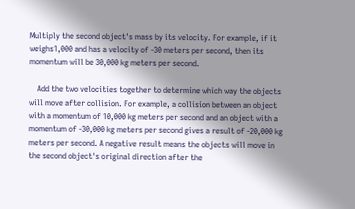Multiply the second object's mass by its velocity. For example, if it weighs1,000 and has a velocity of -30 meters per second, then its momentum will be 30,000 kg meters per second.

    Add the two velocities together to determine which way the objects will move after collision. For example, a collision between an object with a momentum of 10,000 kg meters per second and an object with a momentum of -30,000 kg meters per second gives a result of -20,000 kg meters per second. A negative result means the objects will move in the second object's original direction after the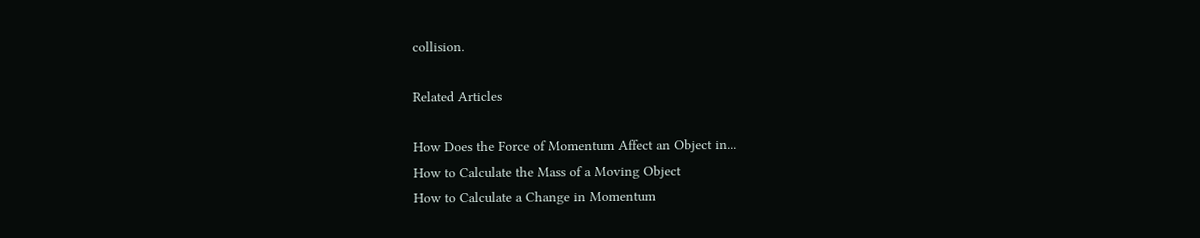collision.

Related Articles

How Does the Force of Momentum Affect an Object in...
How to Calculate the Mass of a Moving Object
How to Calculate a Change in Momentum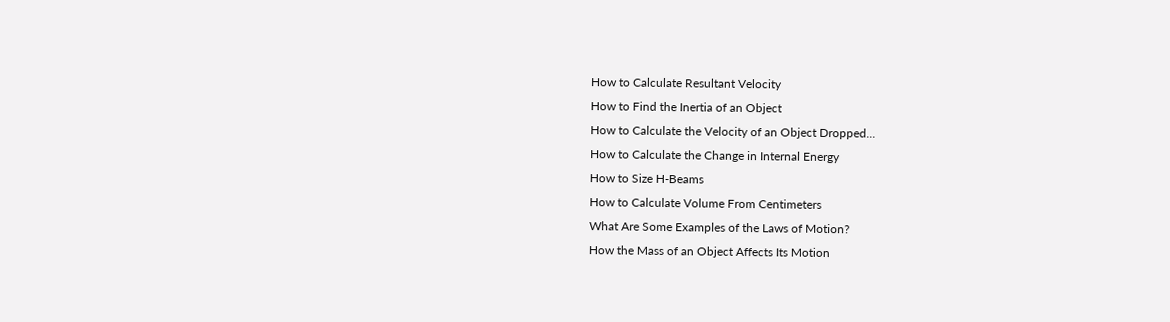How to Calculate Resultant Velocity
How to Find the Inertia of an Object
How to Calculate the Velocity of an Object Dropped...
How to Calculate the Change in Internal Energy
How to Size H-Beams
How to Calculate Volume From Centimeters
What Are Some Examples of the Laws of Motion?
How the Mass of an Object Affects Its Motion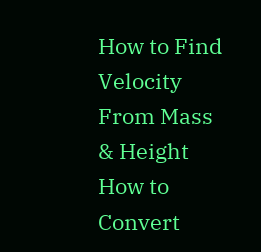How to Find Velocity From Mass & Height
How to Convert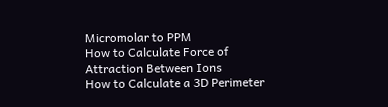Micromolar to PPM
How to Calculate Force of Attraction Between Ions
How to Calculate a 3D Perimeter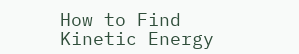How to Find Kinetic Energy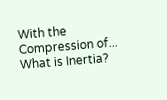With the Compression of...
What is Inertia?